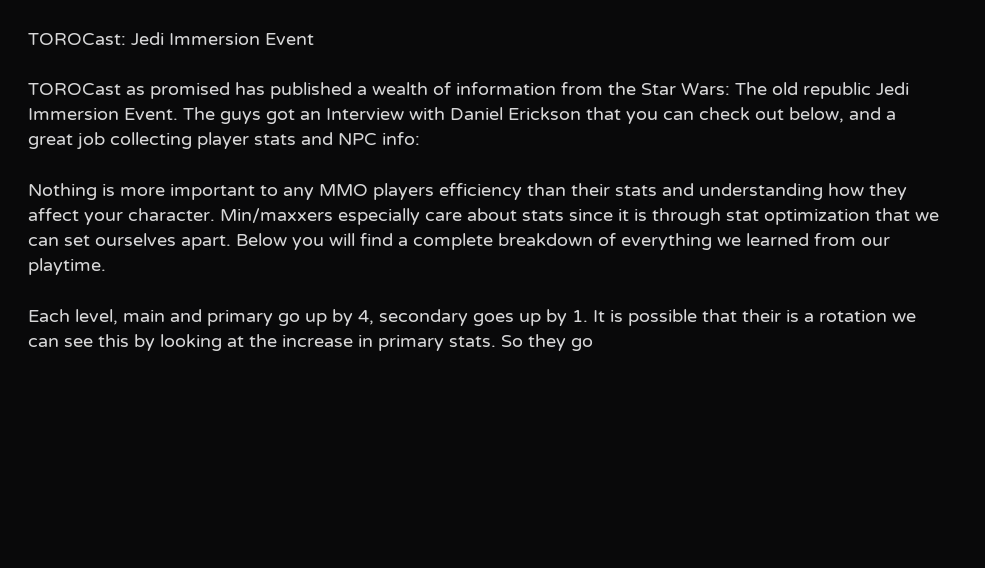TOROCast: Jedi Immersion Event

TOROCast as promised has published a wealth of information from the Star Wars: The old republic Jedi Immersion Event. The guys got an Interview with Daniel Erickson that you can check out below, and a great job collecting player stats and NPC info:

Nothing is more important to any MMO players efficiency than their stats and understanding how they affect your character. Min/maxxers especially care about stats since it is through stat optimization that we can set ourselves apart. Below you will find a complete breakdown of everything we learned from our playtime.

Each level, main and primary go up by 4, secondary goes up by 1. It is possible that their is a rotation we can see this by looking at the increase in primary stats. So they go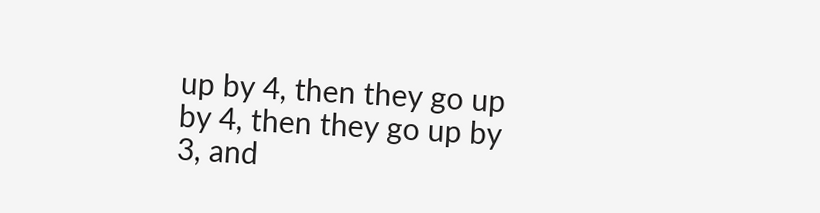up by 4, then they go up by 4, then they go up by 3, and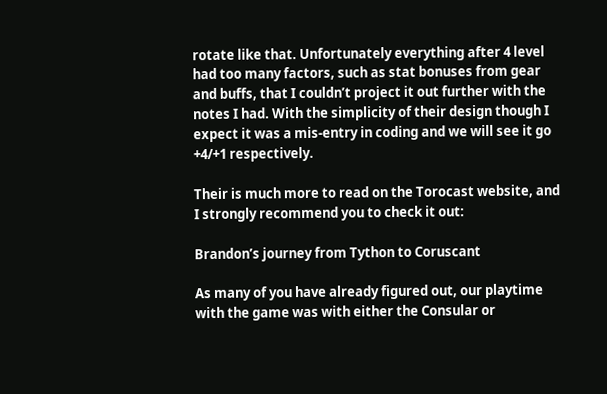rotate like that. Unfortunately everything after 4 level had too many factors, such as stat bonuses from gear and buffs, that I couldn’t project it out further with the notes I had. With the simplicity of their design though I expect it was a mis-entry in coding and we will see it go +4/+1 respectively.

Their is much more to read on the Torocast website, and I strongly recommend you to check it out:

Brandon’s journey from Tython to Coruscant

As many of you have already figured out, our playtime with the game was with either the Consular or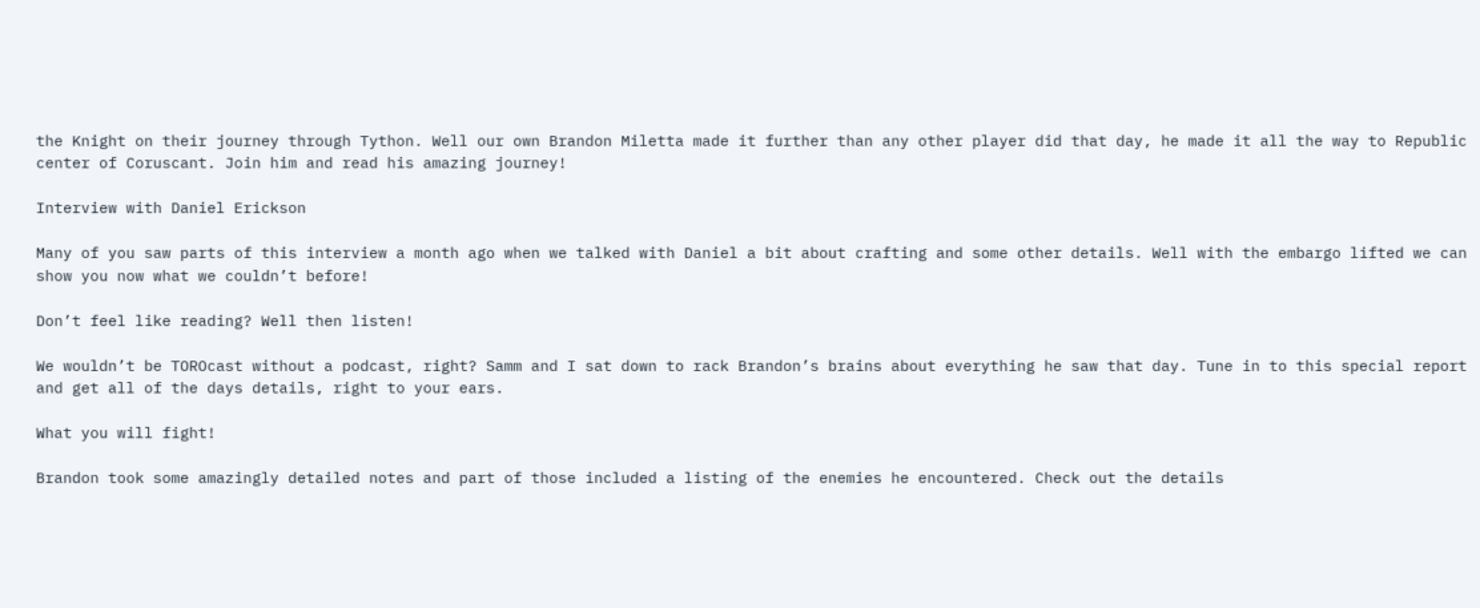the Knight on their journey through Tython. Well our own Brandon Miletta made it further than any other player did that day, he made it all the way to Republic center of Coruscant. Join him and read his amazing journey!

Interview with Daniel Erickson

Many of you saw parts of this interview a month ago when we talked with Daniel a bit about crafting and some other details. Well with the embargo lifted we can show you now what we couldn’t before!

Don’t feel like reading? Well then listen!

We wouldn’t be TOROcast without a podcast, right? Samm and I sat down to rack Brandon’s brains about everything he saw that day. Tune in to this special report and get all of the days details, right to your ears.

What you will fight!

Brandon took some amazingly detailed notes and part of those included a listing of the enemies he encountered. Check out the details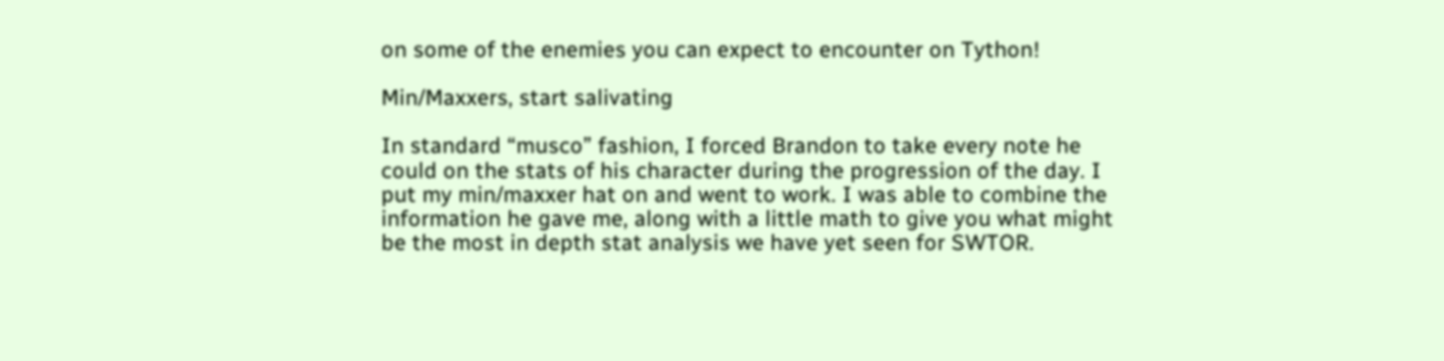on some of the enemies you can expect to encounter on Tython!

Min/Maxxers, start salivating

In standard “musco” fashion, I forced Brandon to take every note he could on the stats of his character during the progression of the day. I put my min/maxxer hat on and went to work. I was able to combine the information he gave me, along with a little math to give you what might be the most in depth stat analysis we have yet seen for SWTOR.